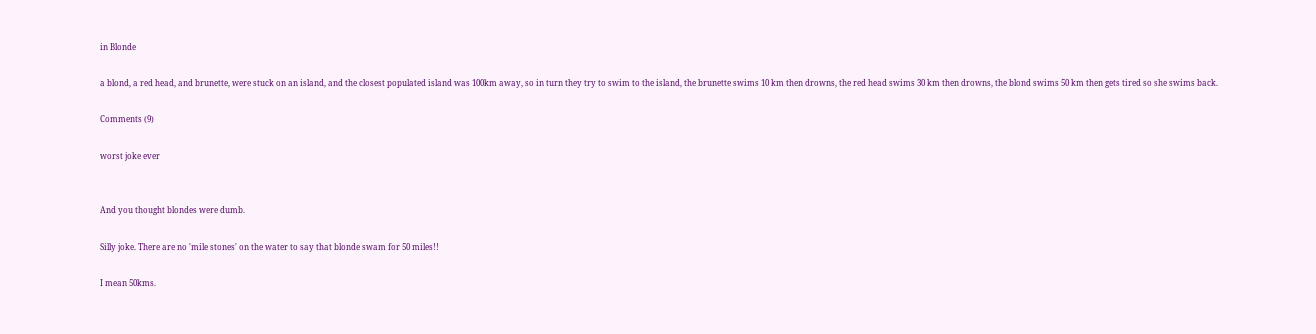in Blonde

a blond, a red head, and brunette, were stuck on an island, and the closest populated island was 100km away, so in turn they try to swim to the island, the brunette swims 10 km then drowns, the red head swims 30 km then drowns, the blond swims 50 km then gets tired so she swims back.

Comments (9)

worst joke ever


And you thought blondes were dumb.

Silly joke. There are no 'mile stones' on the water to say that blonde swam for 50 miles!!

I mean 50kms.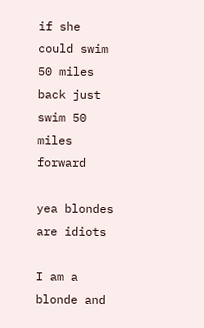if she could swim 50 miles back just swim 50 miles forward

yea blondes are idiots

I am a blonde and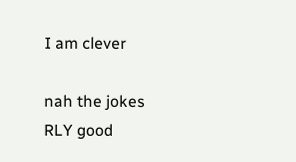I am clever

nah the jokes RLY good